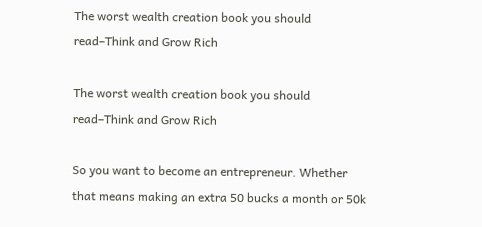The worst wealth creation book you should read–Think and Grow Rich

The worst wealth creation book you should read–Think and Grow Rich

So you want to become an entrepreneur. Whether that means making an extra 50 bucks a month or 50k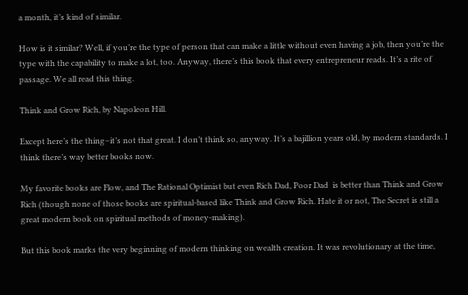a month, it’s kind of similar.

How is it similar? Well, if you’re the type of person that can make a little without even having a job, then you’re the type with the capability to make a lot, too. Anyway, there’s this book that every entrepreneur reads. It’s a rite of passage. We all read this thing.

Think and Grow Rich, by Napoleon Hill.

Except here’s the thing–it’s not that great. I don’t think so, anyway. It’s a bajillion years old, by modern standards. I think there’s way better books now.

My favorite books are Flow, and The Rational Optimist but even Rich Dad, Poor Dad  is better than Think and Grow Rich (though none of those books are spiritual-based like Think and Grow Rich. Hate it or not, The Secret is still a great modern book on spiritual methods of money-making).

But this book marks the very beginning of modern thinking on wealth creation. It was revolutionary at the time,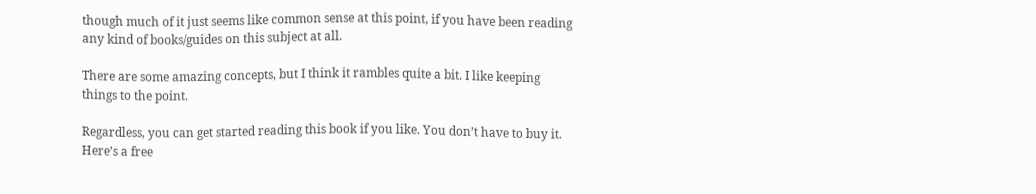though much of it just seems like common sense at this point, if you have been reading any kind of books/guides on this subject at all.

There are some amazing concepts, but I think it rambles quite a bit. I like keeping things to the point.

Regardless, you can get started reading this book if you like. You don’t have to buy it. Here’s a free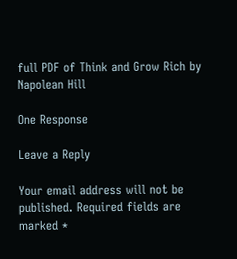full PDF of Think and Grow Rich by Napolean Hill

One Response

Leave a Reply

Your email address will not be published. Required fields are marked *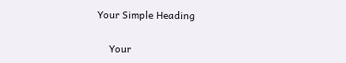Your Simple Heading

    Your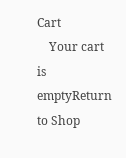Cart
    Your cart is emptyReturn to Shop